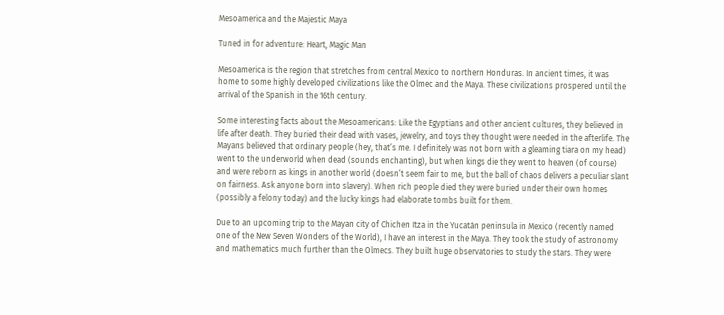Mesoamerica and the Majestic Maya

Tuned in for adventure: Heart, Magic Man

Mesoamerica is the region that stretches from central Mexico to northern Honduras. In ancient times, it was home to some highly developed civilizations like the Olmec and the Maya. These civilizations prospered until the arrival of the Spanish in the 16th century.

Some interesting facts about the Mesoamericans: Like the Egyptians and other ancient cultures, they believed in life after death. They buried their dead with vases, jewelry, and toys they thought were needed in the afterlife. The Mayans believed that ordinary people (hey, that’s me. I definitely was not born with a gleaming tiara on my head) went to the underworld when dead (sounds enchanting), but when kings die they went to heaven (of course) and were reborn as kings in another world (doesn’t seem fair to me, but the ball of chaos delivers a peculiar slant on fairness. Ask anyone born into slavery). When rich people died they were buried under their own homes (possibly a felony today) and the lucky kings had elaborate tombs built for them.

Due to an upcoming trip to the Mayan city of Chichen Itza in the Yucatán peninsula in Mexico (recently named one of the New Seven Wonders of the World), I have an interest in the Maya. They took the study of astronomy and mathematics much further than the Olmecs. They built huge observatories to study the stars. They were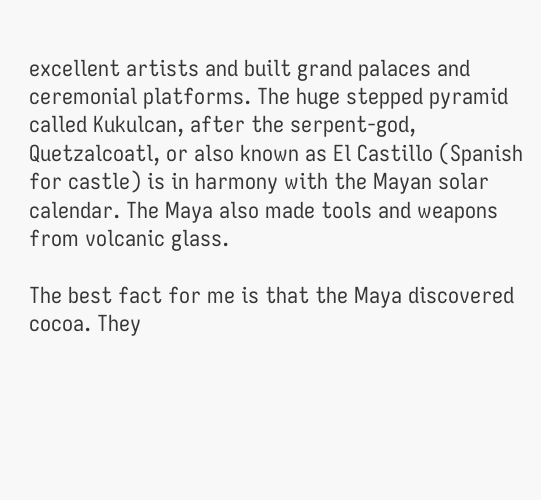excellent artists and built grand palaces and ceremonial platforms. The huge stepped pyramid called Kukulcan, after the serpent-god, Quetzalcoatl, or also known as El Castillo (Spanish for castle) is in harmony with the Mayan solar calendar. The Maya also made tools and weapons from volcanic glass.

The best fact for me is that the Maya discovered cocoa. They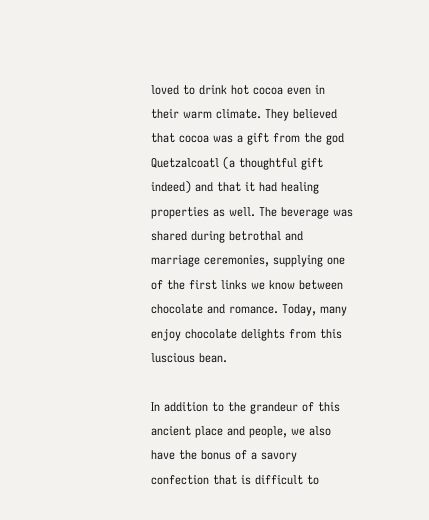loved to drink hot cocoa even in their warm climate. They believed that cocoa was a gift from the god Quetzalcoatl (a thoughtful gift indeed) and that it had healing properties as well. The beverage was shared during betrothal and marriage ceremonies, supplying one of the first links we know between chocolate and romance. Today, many enjoy chocolate delights from this luscious bean.

In addition to the grandeur of this ancient place and people, we also have the bonus of a savory confection that is difficult to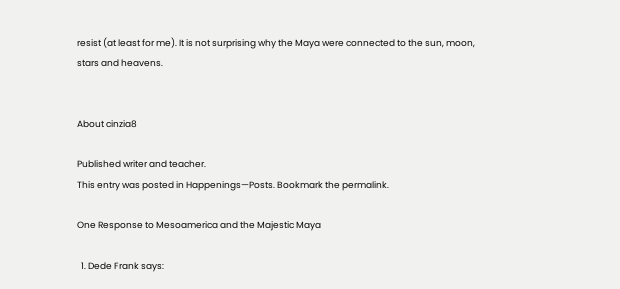resist (at least for me). It is not surprising why the Maya were connected to the sun, moon, stars and heavens.


About cinzia8

Published writer and teacher.
This entry was posted in Happenings—Posts. Bookmark the permalink.

One Response to Mesoamerica and the Majestic Maya

  1. Dede Frank says: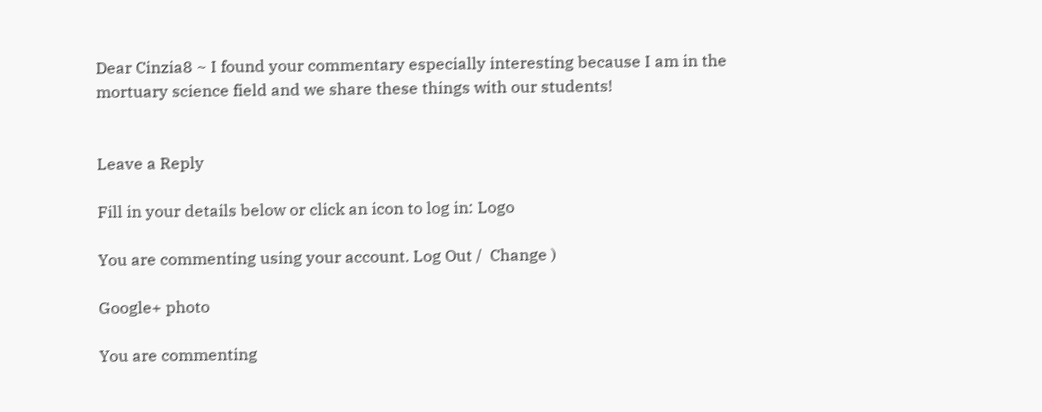Dear Cinzia8 ~ I found your commentary especially interesting because I am in the mortuary science field and we share these things with our students!


Leave a Reply

Fill in your details below or click an icon to log in: Logo

You are commenting using your account. Log Out /  Change )

Google+ photo

You are commenting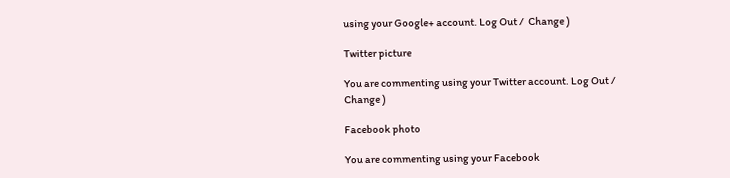using your Google+ account. Log Out /  Change )

Twitter picture

You are commenting using your Twitter account. Log Out /  Change )

Facebook photo

You are commenting using your Facebook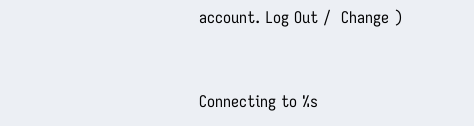account. Log Out /  Change )


Connecting to %s